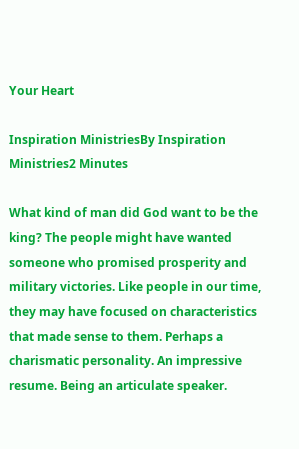Your Heart

Inspiration MinistriesBy Inspiration Ministries2 Minutes

What kind of man did God want to be the king? The people might have wanted someone who promised prosperity and military victories. Like people in our time, they may have focused on characteristics that made sense to them. Perhaps a charismatic personality. An impressive resume. Being an articulate speaker.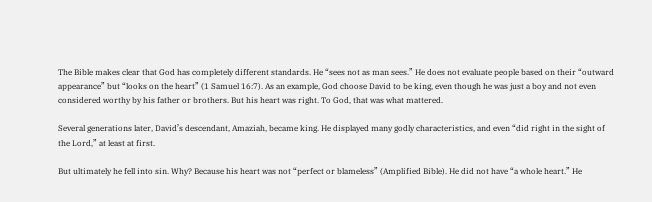The Bible makes clear that God has completely different standards. He “sees not as man sees.” He does not evaluate people based on their “outward appearance” but “looks on the heart” (1 Samuel 16:7). As an example, God choose David to be king, even though he was just a boy and not even considered worthy by his father or brothers. But his heart was right. To God, that was what mattered.

Several generations later, David’s descendant, Amaziah, became king. He displayed many godly characteristics, and even “did right in the sight of the Lord,” at least at first.

But ultimately he fell into sin. Why? Because his heart was not “perfect or blameless” (Amplified Bible). He did not have “a whole heart.” He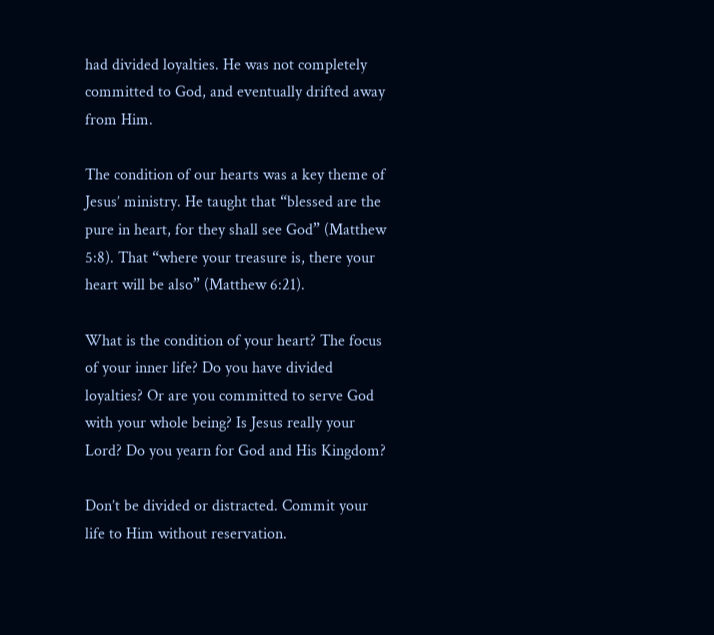had divided loyalties. He was not completely committed to God, and eventually drifted away from Him.

The condition of our hearts was a key theme of Jesus’ ministry. He taught that “blessed are the pure in heart, for they shall see God” (Matthew 5:8). That “where your treasure is, there your heart will be also” (Matthew 6:21).

What is the condition of your heart? The focus of your inner life? Do you have divided loyalties? Or are you committed to serve God with your whole being? Is Jesus really your Lord? Do you yearn for God and His Kingdom?

Don’t be divided or distracted. Commit your life to Him without reservation.